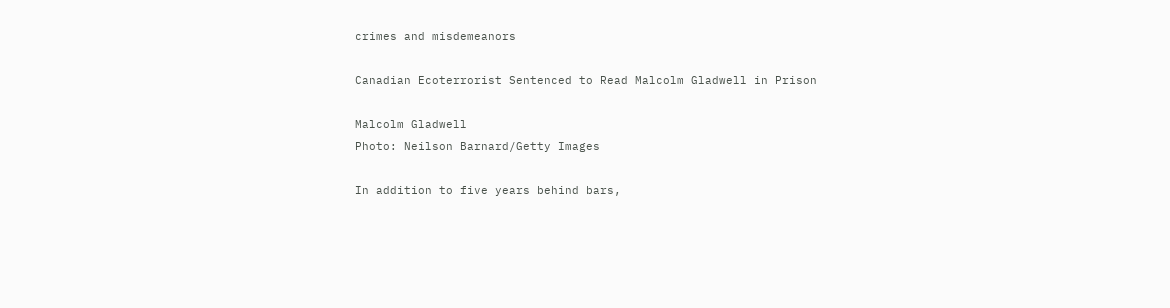crimes and misdemeanors

Canadian Ecoterrorist Sentenced to Read Malcolm Gladwell in Prison

Malcolm Gladwell
Photo: Neilson Barnard/Getty Images

In addition to five years behind bars,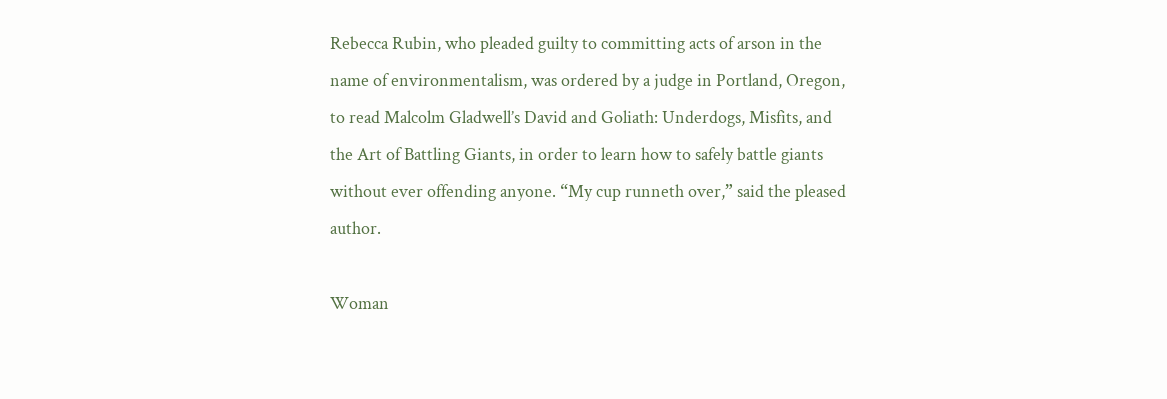Rebecca Rubin, who pleaded guilty to committing acts of arson in the name of environmentalism, was ordered by a judge in Portland, Oregon, to read Malcolm Gladwell’s David and Goliath: Underdogs, Misfits, and the Art of Battling Giants, in order to learn how to safely battle giants without ever offending anyone. “My cup runneth over,” said the pleased author.

Woman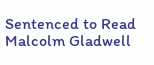Sentenced to Read Malcolm Gladwell